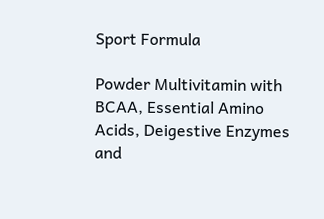Sport Formula

Powder Multivitamin with BCAA, Essential Amino Acids, Deigestive Enzymes and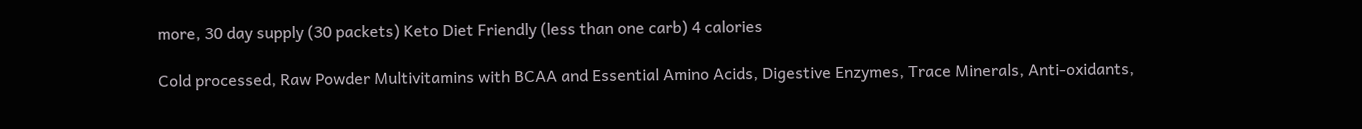more, 30 day supply (30 packets) Keto Diet Friendly (less than one carb) 4 calories

Cold processed, Raw Powder Multivitamins with BCAA and Essential Amino Acids, Digestive Enzymes, Trace Minerals, Anti-oxidants,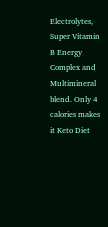Electrolytes, Super Vitamin B Energy Complex and Multimineral blend. Only 4 calories makes it Keto Diet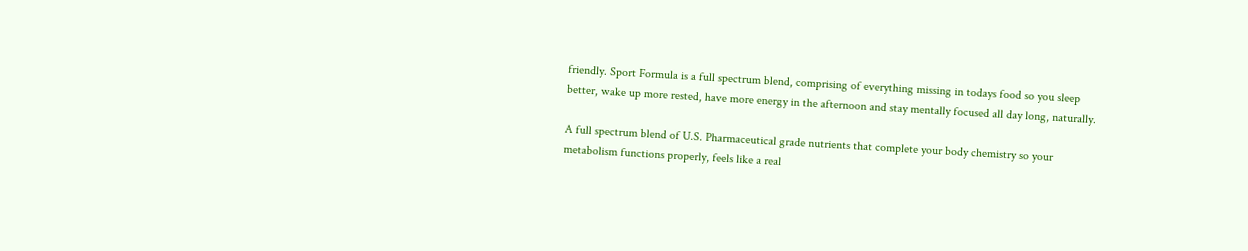friendly. Sport Formula is a full spectrum blend, comprising of everything missing in todays food so you sleep better, wake up more rested, have more energy in the afternoon and stay mentally focused all day long, naturally.

A full spectrum blend of U.S. Pharmaceutical grade nutrients that complete your body chemistry so your metabolism functions properly, feels like a real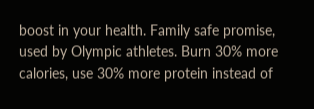boost in your health. Family safe promise, used by Olympic athletes. Burn 30% more calories, use 30% more protein instead of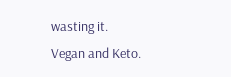wasting it. Vegan and Keto.